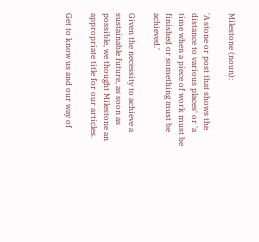Milestone (noun):

'A stone or post that shows the distance to various places' or 'a time when a piece of work must be finished or something must be achieved.'

Given the necessity to achieve a sustainable future, as soon as possible, we thought Milestone an appropriate title for our articles.

Get to know us and our way of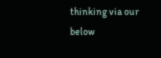thinking via our below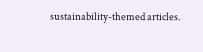sustainability-themed articles.